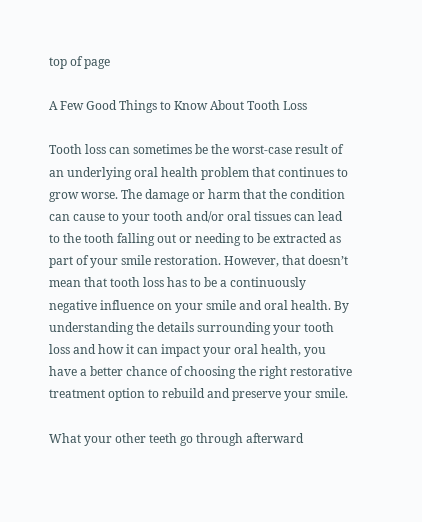top of page

A Few Good Things to Know About Tooth Loss

Tooth loss can sometimes be the worst-case result of an underlying oral health problem that continues to grow worse. The damage or harm that the condition can cause to your tooth and/or oral tissues can lead to the tooth falling out or needing to be extracted as part of your smile restoration. However, that doesn’t mean that tooth loss has to be a continuously negative influence on your smile and oral health. By understanding the details surrounding your tooth loss and how it can impact your oral health, you have a better chance of choosing the right restorative treatment option to rebuild and preserve your smile.

What your other teeth go through afterward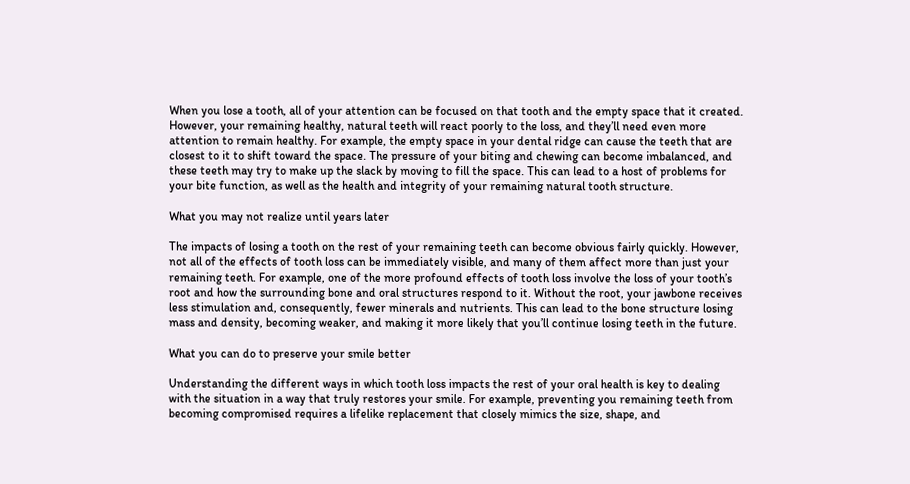When you lose a tooth, all of your attention can be focused on that tooth and the empty space that it created. However, your remaining healthy, natural teeth will react poorly to the loss, and they’ll need even more attention to remain healthy. For example, the empty space in your dental ridge can cause the teeth that are closest to it to shift toward the space. The pressure of your biting and chewing can become imbalanced, and these teeth may try to make up the slack by moving to fill the space. This can lead to a host of problems for your bite function, as well as the health and integrity of your remaining natural tooth structure.

What you may not realize until years later

The impacts of losing a tooth on the rest of your remaining teeth can become obvious fairly quickly. However, not all of the effects of tooth loss can be immediately visible, and many of them affect more than just your remaining teeth. For example, one of the more profound effects of tooth loss involve the loss of your tooth’s root and how the surrounding bone and oral structures respond to it. Without the root, your jawbone receives less stimulation and, consequently, fewer minerals and nutrients. This can lead to the bone structure losing mass and density, becoming weaker, and making it more likely that you’ll continue losing teeth in the future.

What you can do to preserve your smile better

Understanding the different ways in which tooth loss impacts the rest of your oral health is key to dealing with the situation in a way that truly restores your smile. For example, preventing you remaining teeth from becoming compromised requires a lifelike replacement that closely mimics the size, shape, and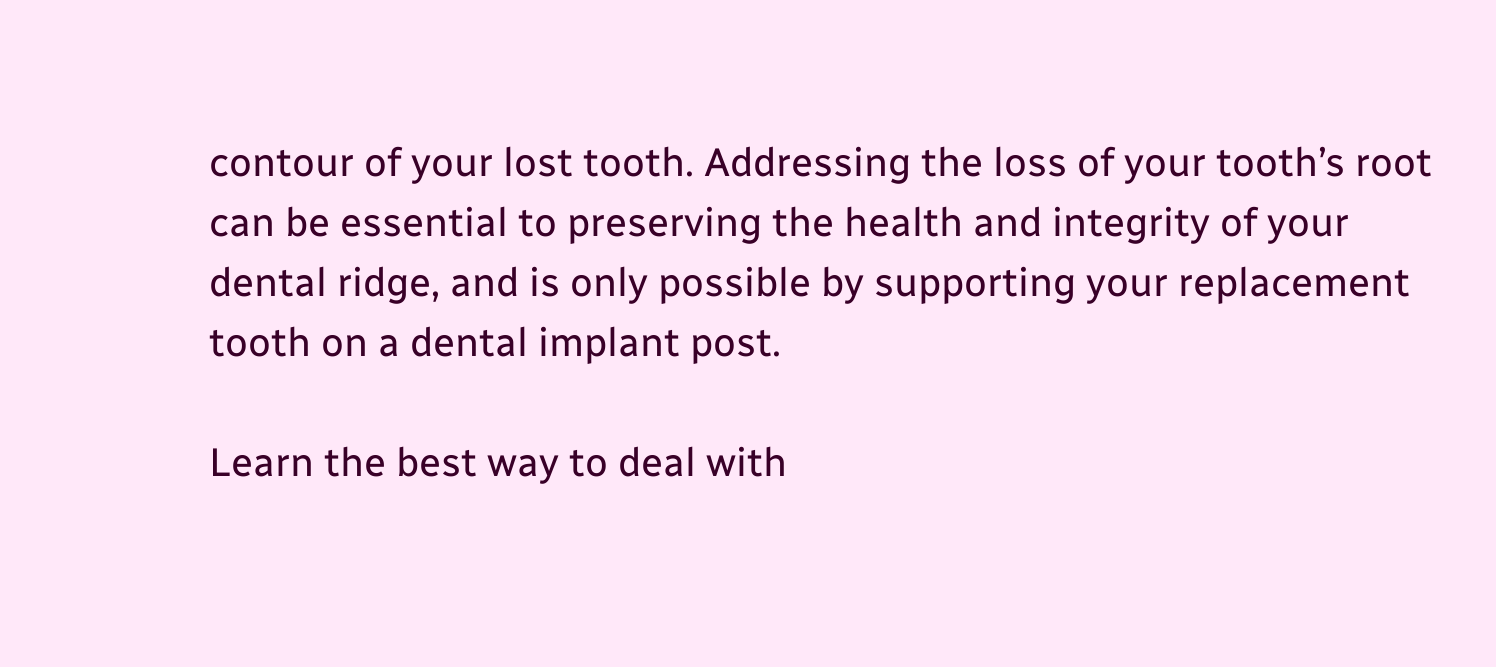contour of your lost tooth. Addressing the loss of your tooth’s root can be essential to preserving the health and integrity of your dental ridge, and is only possible by supporting your replacement tooth on a dental implant post.

Learn the best way to deal with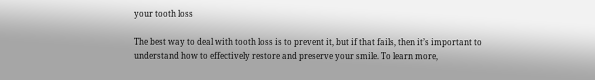your tooth loss

The best way to deal with tooth loss is to prevent it, but if that fails, then it’s important to understand how to effectively restore and preserve your smile. To learn more,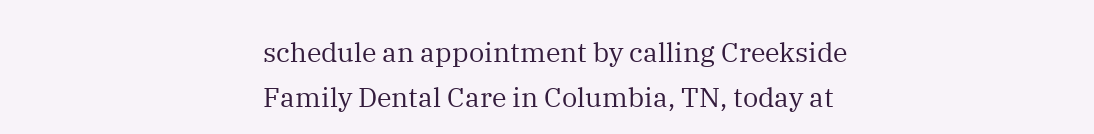schedule an appointment by calling Creekside Family Dental Care in Columbia, TN, today at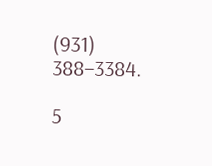(931) 388–3384.

5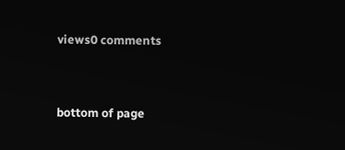views0 comments


bottom of page